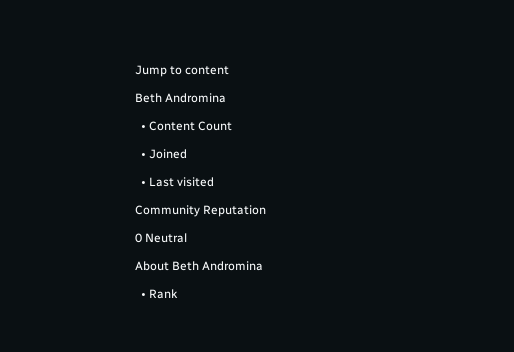Jump to content

Beth Andromina

  • Content Count

  • Joined

  • Last visited

Community Reputation

0 Neutral

About Beth Andromina

  • Rank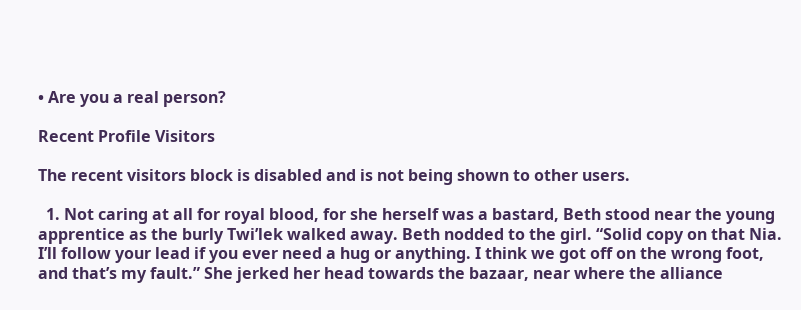• Are you a real person?

Recent Profile Visitors

The recent visitors block is disabled and is not being shown to other users.

  1. Not caring at all for royal blood, for she herself was a bastard, Beth stood near the young apprentice as the burly Twi’lek walked away. Beth nodded to the girl. “Solid copy on that Nia. I’ll follow your lead if you ever need a hug or anything. I think we got off on the wrong foot, and that’s my fault.” She jerked her head towards the bazaar, near where the alliance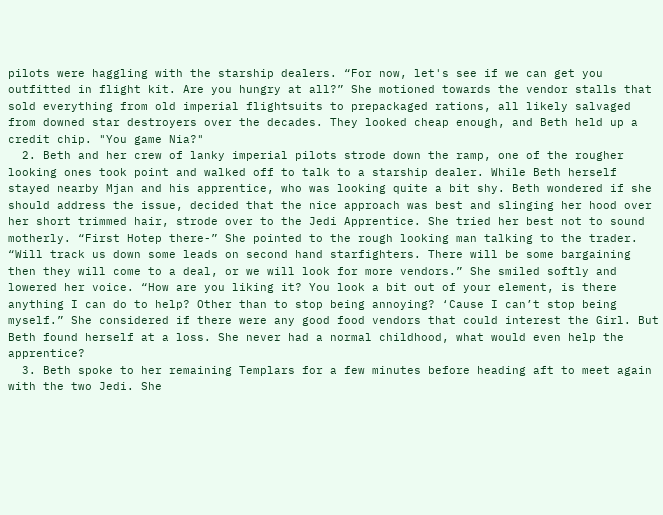pilots were haggling with the starship dealers. “For now, let's see if we can get you outfitted in flight kit. Are you hungry at all?” She motioned towards the vendor stalls that sold everything from old imperial flightsuits to prepackaged rations, all likely salvaged from downed star destroyers over the decades. They looked cheap enough, and Beth held up a credit chip. "You game Nia?"
  2. Beth and her crew of lanky imperial pilots strode down the ramp, one of the rougher looking ones took point and walked off to talk to a starship dealer. While Beth herself stayed nearby Mjan and his apprentice, who was looking quite a bit shy. Beth wondered if she should address the issue, decided that the nice approach was best and slinging her hood over her short trimmed hair, strode over to the Jedi Apprentice. She tried her best not to sound motherly. “First Hotep there-” She pointed to the rough looking man talking to the trader. “Will track us down some leads on second hand starfighters. There will be some bargaining then they will come to a deal, or we will look for more vendors.” She smiled softly and lowered her voice. “How are you liking it? You look a bit out of your element, is there anything I can do to help? Other than to stop being annoying? ‘Cause I can’t stop being myself.” She considered if there were any good food vendors that could interest the Girl. But Beth found herself at a loss. She never had a normal childhood, what would even help the apprentice?
  3. Beth spoke to her remaining Templars for a few minutes before heading aft to meet again with the two Jedi. She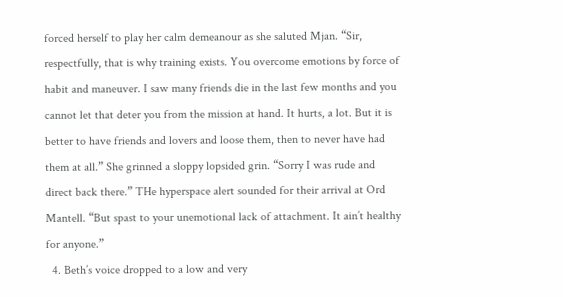forced herself to play her calm demeanour as she saluted Mjan. “Sir, respectfully, that is why training exists. You overcome emotions by force of habit and maneuver. I saw many friends die in the last few months and you cannot let that deter you from the mission at hand. It hurts, a lot. But it is better to have friends and lovers and loose them, then to never have had them at all.” She grinned a sloppy lopsided grin. “Sorry I was rude and direct back there.” THe hyperspace alert sounded for their arrival at Ord Mantell. “But spast to your unemotional lack of attachment. It ain’t healthy for anyone.”
  4. Beth’s voice dropped to a low and very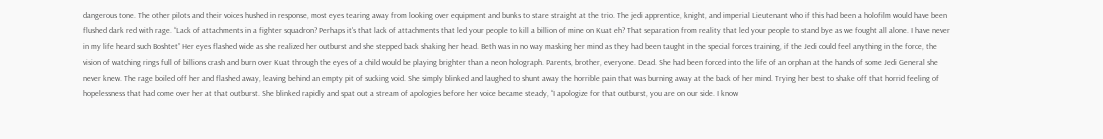dangerous tone. The other pilots and their voices hushed in response, most eyes tearing away from looking over equipment and bunks to stare straight at the trio. The jedi apprentice, knight, and imperial Lieutenant who if this had been a holofilm would have been flushed dark red with rage. “Lack of attachments in a fighter squadron? Perhaps it's that lack of attachments that led your people to kill a billion of mine on Kuat eh? That separation from reality that led your people to stand bye as we fought all alone. I have never in my life heard such Boshtet” Her eyes flashed wide as she realized her outburst and she stepped back shaking her head. Beth was in no way masking her mind as they had been taught in the special forces training, if the Jedi could feel anything in the force, the vision of watching rings full of billions crash and burn over Kuat through the eyes of a child would be playing brighter than a neon holograph. Parents, brother, everyone. Dead. She had been forced into the life of an orphan at the hands of some Jedi General she never knew. The rage boiled off her and flashed away, leaving behind an empty pit of sucking void. She simply blinked and laughed to shunt away the horrible pain that was burning away at the back of her mind. Trying her best to shake off that horrid feeling of hopelessness that had come over her at that outburst. She blinked rapidly and spat out a stream of apologies before her voice became steady, “I apologize for that outburst, you are on our side. I know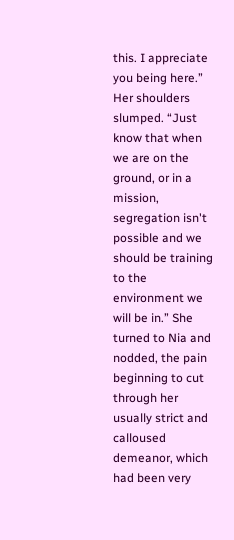this. I appreciate you being here.” Her shoulders slumped. “Just know that when we are on the ground, or in a mission, segregation isn't possible and we should be training to the environment we will be in.” She turned to Nia and nodded, the pain beginning to cut through her usually strict and calloused demeanor, which had been very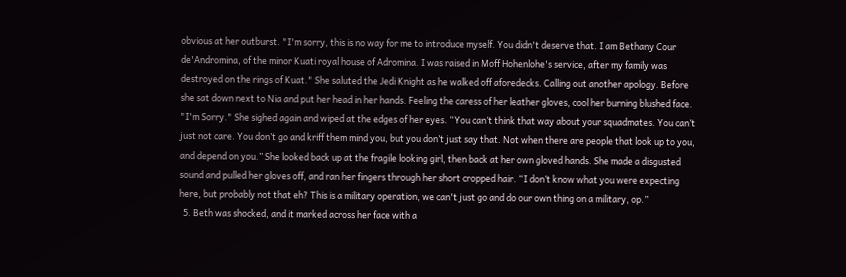obvious at her outburst. "I'm sorry, this is no way for me to introduce myself. You didn't deserve that. I am Bethany Cour de'Andromina, of the minor Kuati royal house of Adromina. I was raised in Moff Hohenlohe's service, after my family was destroyed on the rings of Kuat." She saluted the Jedi Knight as he walked off aforedecks. Calling out another apology. Before she sat down next to Nia and put her head in her hands. Feeling the caress of her leather gloves, cool her burning blushed face. "I'm Sorry." She sighed again and wiped at the edges of her eyes. “You can’t think that way about your squadmates. You can’t just not care. You don’t go and kriff them mind you, but you don’t just say that. Not when there are people that look up to you, and depend on you.” She looked back up at the fragile looking girl, then back at her own gloved hands. She made a disgusted sound and pulled her gloves off, and ran her fingers through her short cropped hair. “I don’t know what you were expecting here, but probably not that eh? This is a military operation, we can't just go and do our own thing on a military, op.”
  5. Beth was shocked, and it marked across her face with a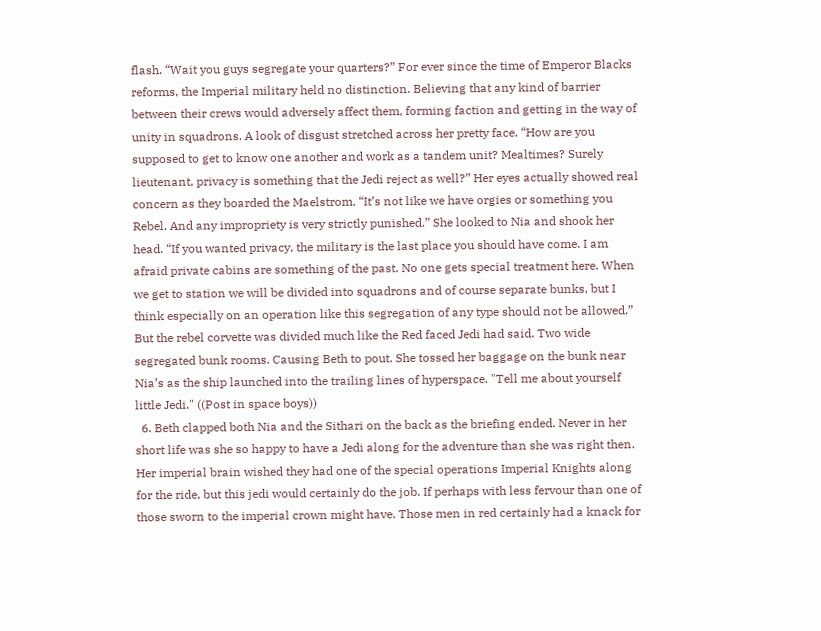flash. “Wait you guys segregate your quarters?” For ever since the time of Emperor Blacks reforms, the Imperial military held no distinction. Believing that any kind of barrier between their crews would adversely affect them, forming faction and getting in the way of unity in squadrons. A look of disgust stretched across her pretty face. “How are you supposed to get to know one another and work as a tandem unit? Mealtimes? Surely lieutenant, privacy is something that the Jedi reject as well?” Her eyes actually showed real concern as they boarded the Maelstrom. “It’s not like we have orgies or something you Rebel. And any impropriety is very strictly punished.” She looked to Nia and shook her head. “If you wanted privacy, the military is the last place you should have come. I am afraid private cabins are something of the past. No one gets special treatment here. When we get to station we will be divided into squadrons and of course separate bunks, but I think especially on an operation like this segregation of any type should not be allowed.” But the rebel corvette was divided much like the Red faced Jedi had said. Two wide segregated bunk rooms. Causing Beth to pout. She tossed her baggage on the bunk near Nia’s as the ship launched into the trailing lines of hyperspace. "Tell me about yourself little Jedi." ((Post in space boys))
  6. Beth clapped both Nia and the Sithari on the back as the briefing ended. Never in her short life was she so happy to have a Jedi along for the adventure than she was right then. Her imperial brain wished they had one of the special operations Imperial Knights along for the ride, but this jedi would certainly do the job. If perhaps with less fervour than one of those sworn to the imperial crown might have. Those men in red certainly had a knack for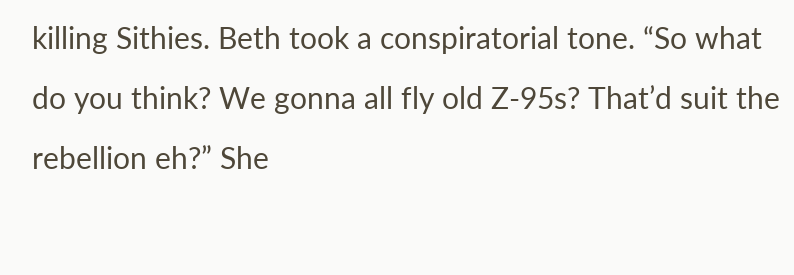killing Sithies. Beth took a conspiratorial tone. “So what do you think? We gonna all fly old Z-95s? That’d suit the rebellion eh?” She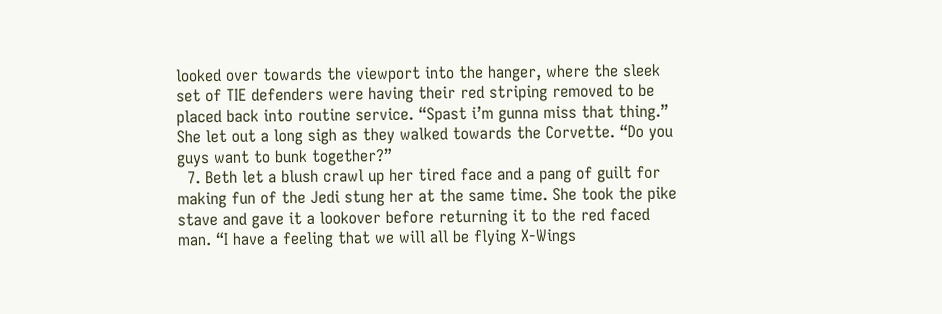looked over towards the viewport into the hanger, where the sleek set of TIE defenders were having their red striping removed to be placed back into routine service. “Spast i’m gunna miss that thing.” She let out a long sigh as they walked towards the Corvette. “Do you guys want to bunk together?”
  7. Beth let a blush crawl up her tired face and a pang of guilt for making fun of the Jedi stung her at the same time. She took the pike stave and gave it a lookover before returning it to the red faced man. “I have a feeling that we will all be flying X-Wings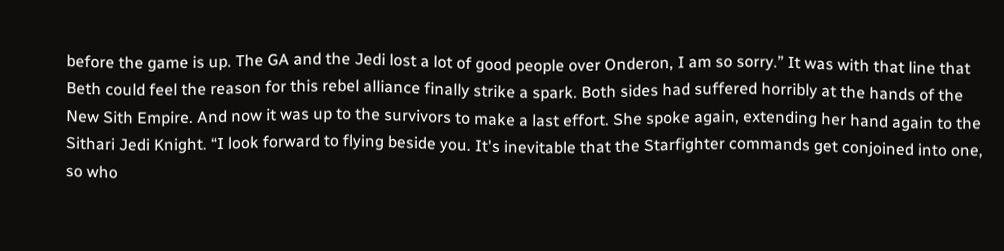before the game is up. The GA and the Jedi lost a lot of good people over Onderon, I am so sorry.” It was with that line that Beth could feel the reason for this rebel alliance finally strike a spark. Both sides had suffered horribly at the hands of the New Sith Empire. And now it was up to the survivors to make a last effort. She spoke again, extending her hand again to the Sithari Jedi Knight. “I look forward to flying beside you. It's inevitable that the Starfighter commands get conjoined into one, so who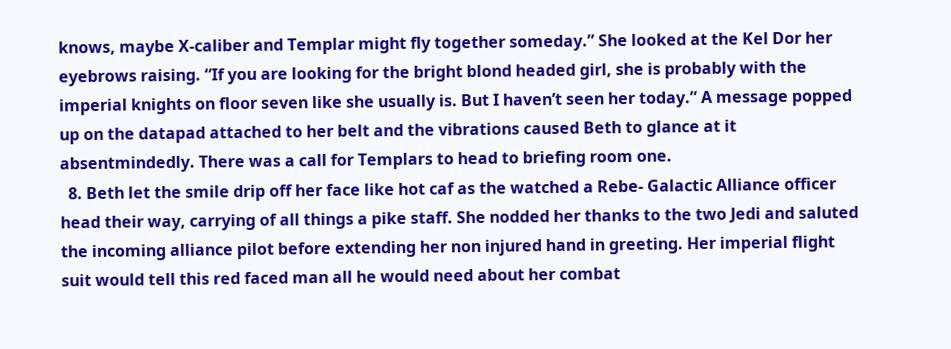knows, maybe X-caliber and Templar might fly together someday.” She looked at the Kel Dor her eyebrows raising. “If you are looking for the bright blond headed girl, she is probably with the imperial knights on floor seven like she usually is. But I haven’t seen her today.” A message popped up on the datapad attached to her belt and the vibrations caused Beth to glance at it absentmindedly. There was a call for Templars to head to briefing room one.
  8. Beth let the smile drip off her face like hot caf as the watched a Rebe- Galactic Alliance officer head their way, carrying of all things a pike staff. She nodded her thanks to the two Jedi and saluted the incoming alliance pilot before extending her non injured hand in greeting. Her imperial flight suit would tell this red faced man all he would need about her combat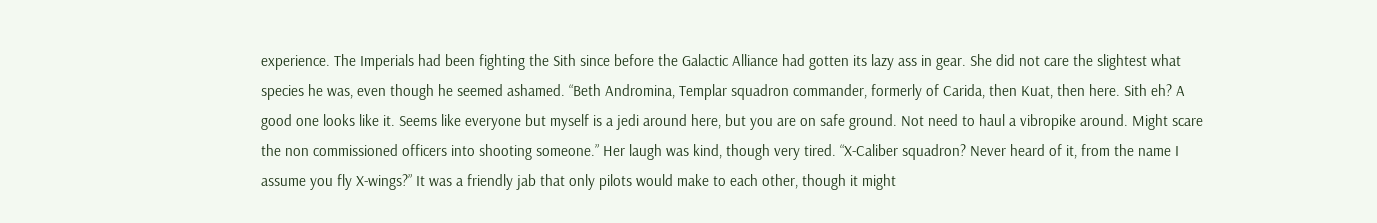experience. The Imperials had been fighting the Sith since before the Galactic Alliance had gotten its lazy ass in gear. She did not care the slightest what species he was, even though he seemed ashamed. “Beth Andromina, Templar squadron commander, formerly of Carida, then Kuat, then here. Sith eh? A good one looks like it. Seems like everyone but myself is a jedi around here, but you are on safe ground. Not need to haul a vibropike around. Might scare the non commissioned officers into shooting someone.” Her laugh was kind, though very tired. “X-Caliber squadron? Never heard of it, from the name I assume you fly X-wings?” It was a friendly jab that only pilots would make to each other, though it might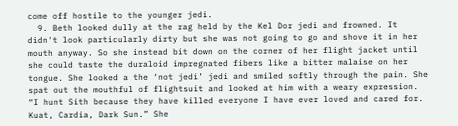come off hostile to the younger jedi.
  9. Beth looked dully at the rag held by the Kel Dor jedi and frowned. It didn't look particularly dirty but she was not going to go and shove it in her mouth anyway. So she instead bit down on the corner of her flight jacket until she could taste the duraloid impregnated fibers like a bitter malaise on her tongue. She looked a the ‘not jedi’ jedi and smiled softly through the pain. She spat out the mouthful of flightsuit and looked at him with a weary expression. “I hunt Sith because they have killed everyone I have ever loved and cared for. Kuat, Cardia, Dark Sun.” She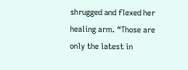shrugged and flexed her healing arm. “Those are only the latest in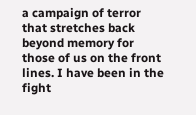a campaign of terror that stretches back beyond memory for those of us on the front lines. I have been in the fight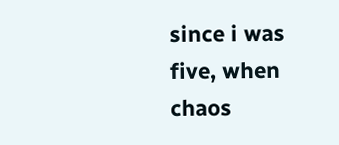since i was five, when chaos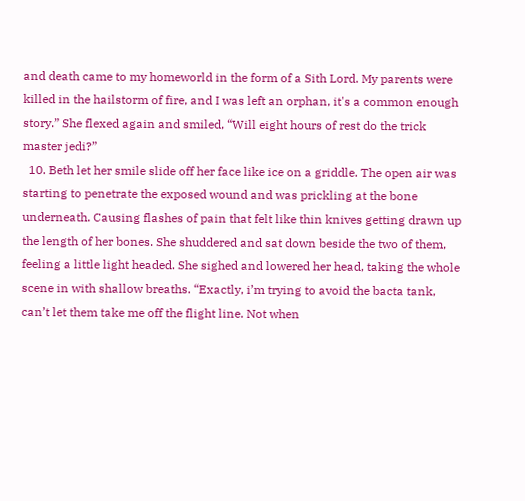and death came to my homeworld in the form of a Sith Lord. My parents were killed in the hailstorm of fire, and I was left an orphan, it's a common enough story.” She flexed again and smiled, “Will eight hours of rest do the trick master jedi?”
  10. Beth let her smile slide off her face like ice on a griddle. The open air was starting to penetrate the exposed wound and was prickling at the bone underneath. Causing flashes of pain that felt like thin knives getting drawn up the length of her bones. She shuddered and sat down beside the two of them, feeling a little light headed. She sighed and lowered her head, taking the whole scene in with shallow breaths. “Exactly, i’m trying to avoid the bacta tank, can’t let them take me off the flight line. Not when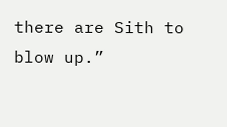there are Sith to blow up.”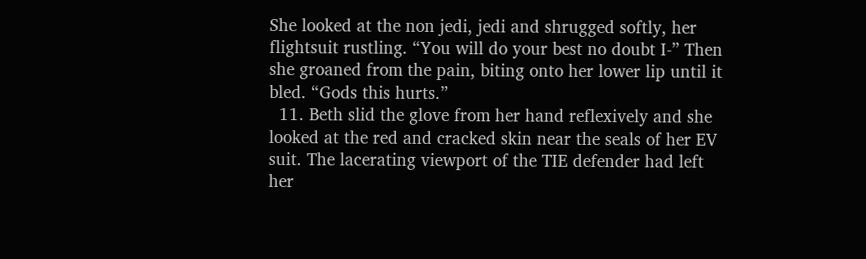She looked at the non jedi, jedi and shrugged softly, her flightsuit rustling. “You will do your best no doubt I-” Then she groaned from the pain, biting onto her lower lip until it bled. “Gods this hurts.”
  11. Beth slid the glove from her hand reflexively and she looked at the red and cracked skin near the seals of her EV suit. The lacerating viewport of the TIE defender had left her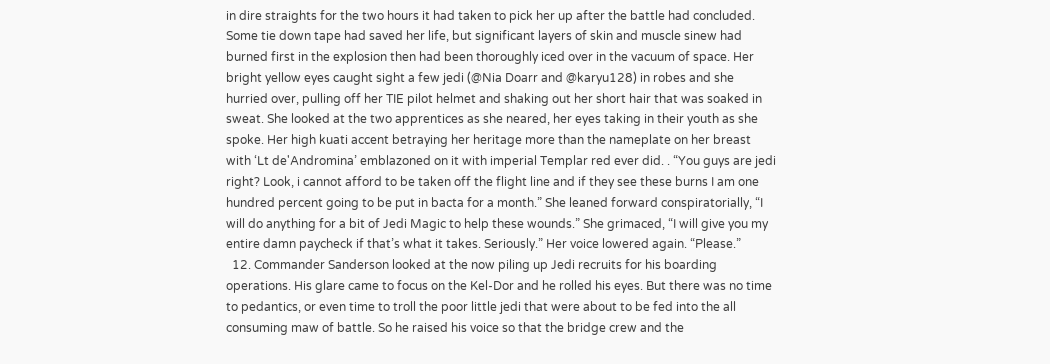in dire straights for the two hours it had taken to pick her up after the battle had concluded. Some tie down tape had saved her life, but significant layers of skin and muscle sinew had burned first in the explosion then had been thoroughly iced over in the vacuum of space. Her bright yellow eyes caught sight a few jedi (@Nia Doarr and @karyu128) in robes and she hurried over, pulling off her TIE pilot helmet and shaking out her short hair that was soaked in sweat. She looked at the two apprentices as she neared, her eyes taking in their youth as she spoke. Her high kuati accent betraying her heritage more than the nameplate on her breast with ‘Lt de'Andromina’ emblazoned on it with imperial Templar red ever did. . “You guys are jedi right? Look, i cannot afford to be taken off the flight line and if they see these burns I am one hundred percent going to be put in bacta for a month.” She leaned forward conspiratorially, “I will do anything for a bit of Jedi Magic to help these wounds.” She grimaced, “I will give you my entire damn paycheck if that’s what it takes. Seriously.” Her voice lowered again. “Please.”
  12. Commander Sanderson looked at the now piling up Jedi recruits for his boarding operations. His glare came to focus on the Kel-Dor and he rolled his eyes. But there was no time to pedantics, or even time to troll the poor little jedi that were about to be fed into the all consuming maw of battle. So he raised his voice so that the bridge crew and the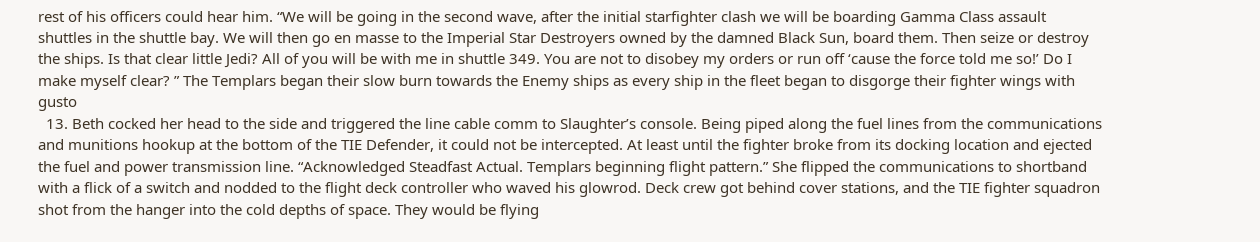rest of his officers could hear him. “We will be going in the second wave, after the initial starfighter clash we will be boarding Gamma Class assault shuttles in the shuttle bay. We will then go en masse to the Imperial Star Destroyers owned by the damned Black Sun, board them. Then seize or destroy the ships. Is that clear little Jedi? All of you will be with me in shuttle 349. You are not to disobey my orders or run off ‘cause the force told me so!’ Do I make myself clear? ” The Templars began their slow burn towards the Enemy ships as every ship in the fleet began to disgorge their fighter wings with gusto
  13. Beth cocked her head to the side and triggered the line cable comm to Slaughter’s console. Being piped along the fuel lines from the communications and munitions hookup at the bottom of the TIE Defender, it could not be intercepted. At least until the fighter broke from its docking location and ejected the fuel and power transmission line. “Acknowledged Steadfast Actual. Templars beginning flight pattern.” She flipped the communications to shortband with a flick of a switch and nodded to the flight deck controller who waved his glowrod. Deck crew got behind cover stations, and the TIE fighter squadron shot from the hanger into the cold depths of space. They would be flying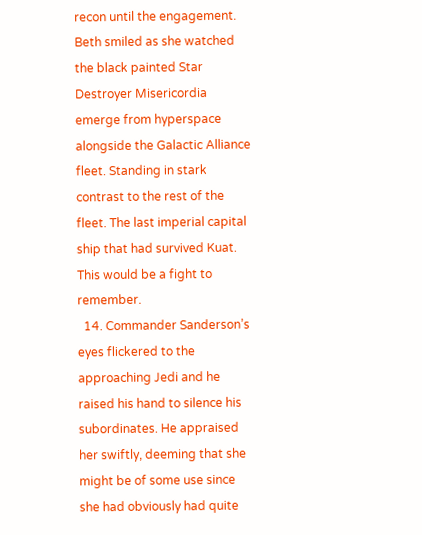recon until the engagement. Beth smiled as she watched the black painted Star Destroyer Misericordia emerge from hyperspace alongside the Galactic Alliance fleet. Standing in stark contrast to the rest of the fleet. The last imperial capital ship that had survived Kuat. This would be a fight to remember.
  14. Commander Sanderson’s eyes flickered to the approaching Jedi and he raised his hand to silence his subordinates. He appraised her swiftly, deeming that she might be of some use since she had obviously had quite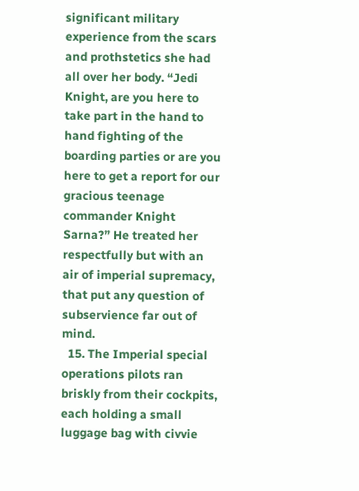significant military experience from the scars and prothstetics she had all over her body. “Jedi Knight, are you here to take part in the hand to hand fighting of the boarding parties or are you here to get a report for our gracious teenage commander Knight Sarna?” He treated her respectfully but with an air of imperial supremacy, that put any question of subservience far out of mind.
  15. The Imperial special operations pilots ran briskly from their cockpits, each holding a small luggage bag with civvie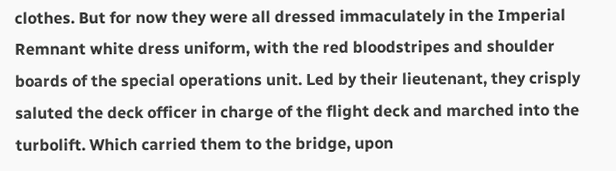clothes. But for now they were all dressed immaculately in the Imperial Remnant white dress uniform, with the red bloodstripes and shoulder boards of the special operations unit. Led by their lieutenant, they crisply saluted the deck officer in charge of the flight deck and marched into the turbolift. Which carried them to the bridge, upon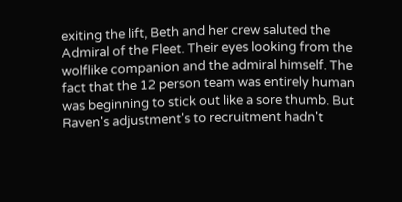exiting the lift, Beth and her crew saluted the Admiral of the Fleet. Their eyes looking from the wolflike companion and the admiral himself. The fact that the 12 person team was entirely human was beginning to stick out like a sore thumb. But Raven's adjustment's to recruitment hadn't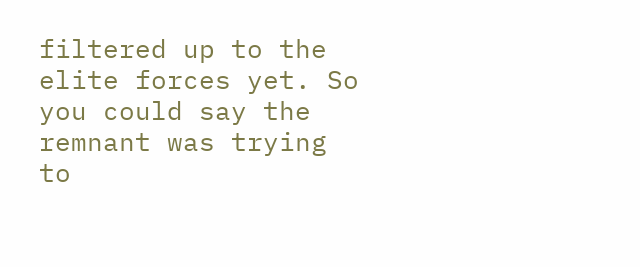filtered up to the elite forces yet. So you could say the remnant was trying to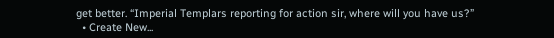get better. “Imperial Templars reporting for action sir, where will you have us?”
  • Create New...